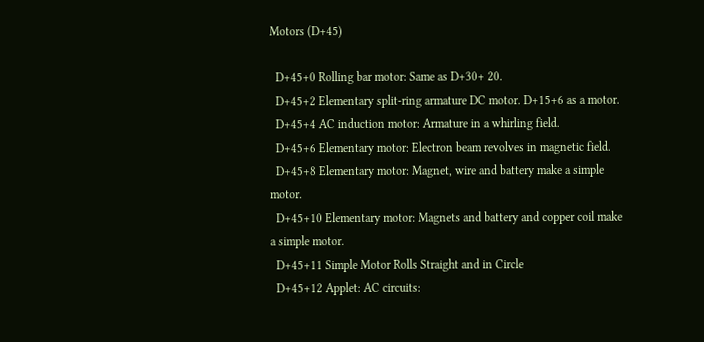Motors (D+45)

  D+45+0 Rolling bar motor: Same as D+30+ 20.
  D+45+2 Elementary split-ring armature DC motor. D+15+6 as a motor.
  D+45+4 AC induction motor: Armature in a whirling field.
  D+45+6 Elementary motor: Electron beam revolves in magnetic field.
  D+45+8 Elementary motor: Magnet, wire and battery make a simple motor.
  D+45+10 Elementary motor: Magnets and battery and copper coil make a simple motor.
  D+45+11 Simple Motor Rolls Straight and in Circle
  D+45+12 Applet: AC circuits: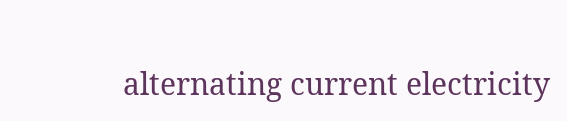alternating current electricity